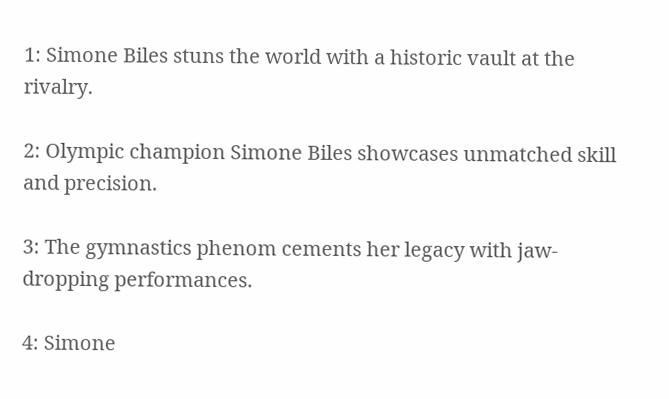1: Simone Biles stuns the world with a historic vault at the rivalry.

2: Olympic champion Simone Biles showcases unmatched skill and precision.

3: The gymnastics phenom cements her legacy with jaw-dropping performances.

4: Simone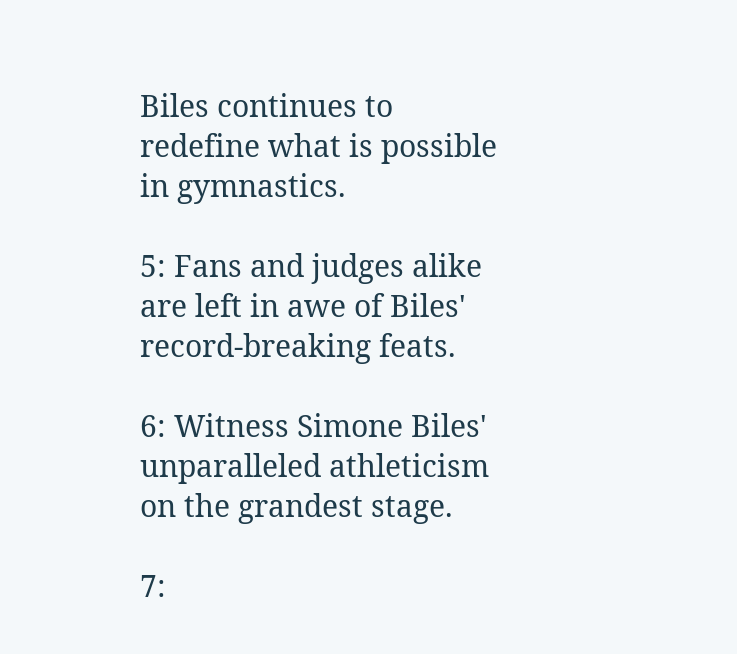Biles continues to redefine what is possible in gymnastics.

5: Fans and judges alike are left in awe of Biles' record-breaking feats.

6: Witness Simone Biles' unparalleled athleticism on the grandest stage.

7: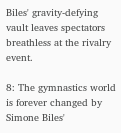Biles' gravity-defying vault leaves spectators breathless at the rivalry event.

8: The gymnastics world is forever changed by Simone Biles'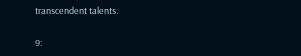transcendent talents.

9: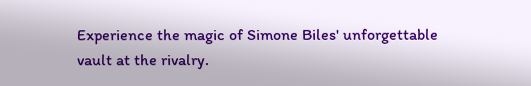Experience the magic of Simone Biles' unforgettable vault at the rivalry.